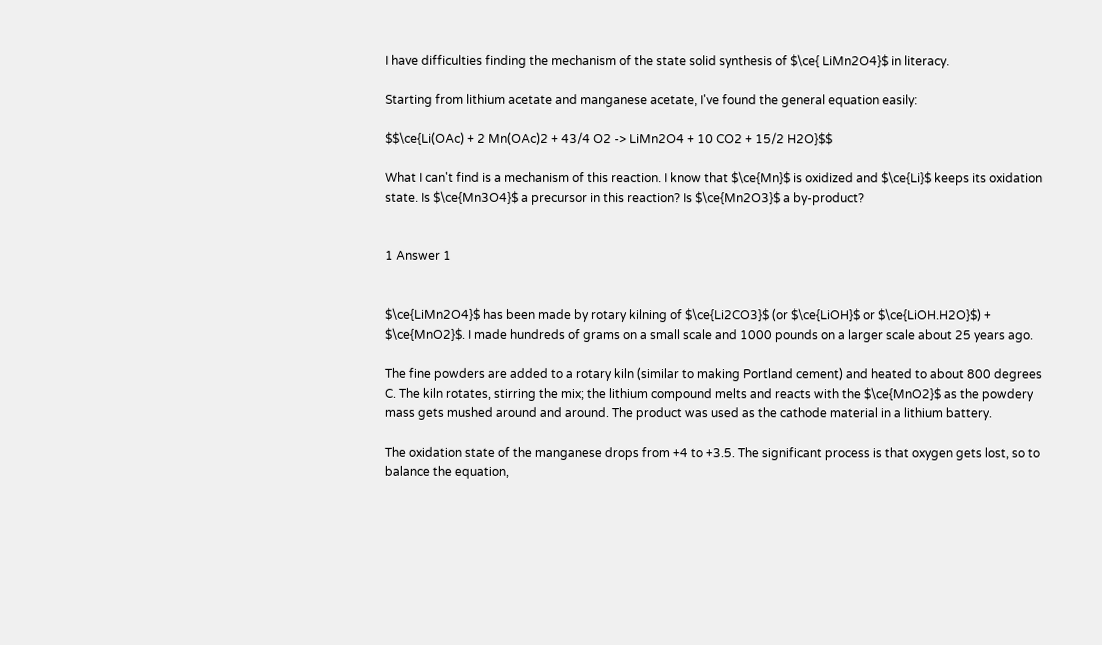I have difficulties finding the mechanism of the state solid synthesis of $\ce{ LiMn2O4}$ in literacy.

Starting from lithium acetate and manganese acetate, I've found the general equation easily:

$$\ce{Li(OAc) + 2 Mn(OAc)2 + 43/4 O2 -> LiMn2O4 + 10 CO2 + 15/2 H2O}$$

What I can't find is a mechanism of this reaction. I know that $\ce{Mn}$ is oxidized and $\ce{Li}$ keeps its oxidation state. Is $\ce{Mn3O4}$ a precursor in this reaction? Is $\ce{Mn2O3}$ a by-product?


1 Answer 1


$\ce{LiMn2O4}$ has been made by rotary kilning of $\ce{Li2CO3}$ (or $\ce{LiOH}$ or $\ce{LiOH.H2O}$) + $\ce{MnO2}$. I made hundreds of grams on a small scale and 1000 pounds on a larger scale about 25 years ago.

The fine powders are added to a rotary kiln (similar to making Portland cement) and heated to about 800 degrees C. The kiln rotates, stirring the mix; the lithium compound melts and reacts with the $\ce{MnO2}$ as the powdery mass gets mushed around and around. The product was used as the cathode material in a lithium battery.

The oxidation state of the manganese drops from +4 to +3.5. The significant process is that oxygen gets lost, so to balance the equation,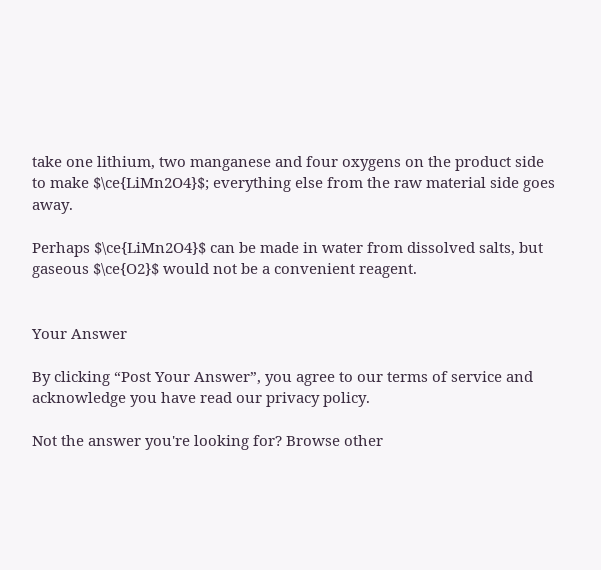take one lithium, two manganese and four oxygens on the product side to make $\ce{LiMn2O4}$; everything else from the raw material side goes away.

Perhaps $\ce{LiMn2O4}$ can be made in water from dissolved salts, but gaseous $\ce{O2}$ would not be a convenient reagent.


Your Answer

By clicking “Post Your Answer”, you agree to our terms of service and acknowledge you have read our privacy policy.

Not the answer you're looking for? Browse other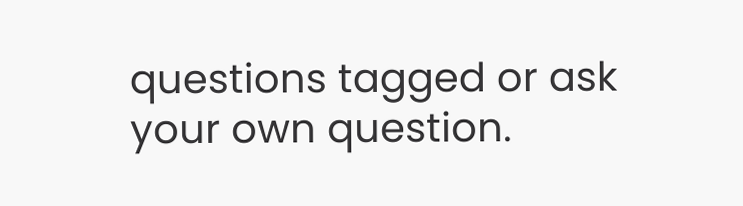questions tagged or ask your own question.